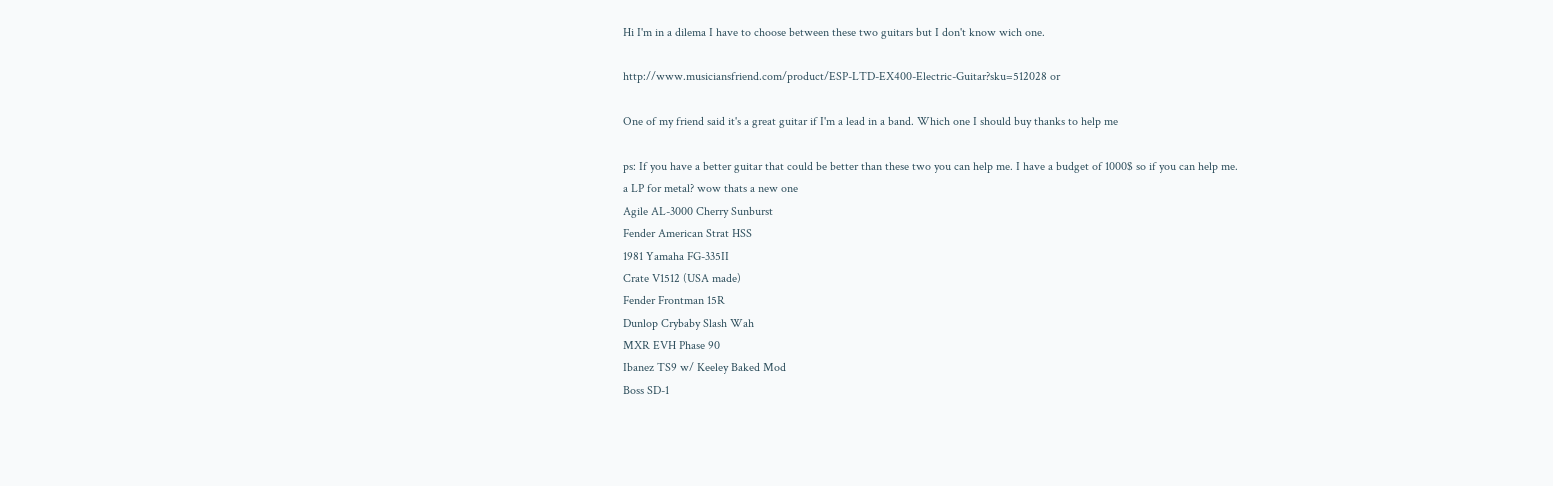Hi I'm in a dilema I have to choose between these two guitars but I don't know wich one.

http://www.musiciansfriend.com/product/ESP-LTD-EX400-Electric-Guitar?sku=512028 or

One of my friend said it's a great guitar if I'm a lead in a band. Which one I should buy thanks to help me

ps: If you have a better guitar that could be better than these two you can help me. I have a budget of 1000$ so if you can help me.
a LP for metal? wow thats a new one
Agile AL-3000 Cherry Sunburst
Fender American Strat HSS
1981 Yamaha FG-335II
Crate V1512 (USA made)
Fender Frontman 15R
Dunlop Crybaby Slash Wah
MXR EVH Phase 90
Ibanez TS9 w/ Keeley Baked Mod
Boss SD-1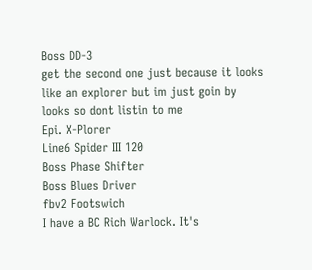Boss DD-3
get the second one just because it looks like an explorer but im just goin by looks so dont listin to me
Epi. X-Plorer
Line6 Spider III 120
Boss Phase Shifter
Boss Blues Driver
fbv2 Footswich
I have a BC Rich Warlock. It's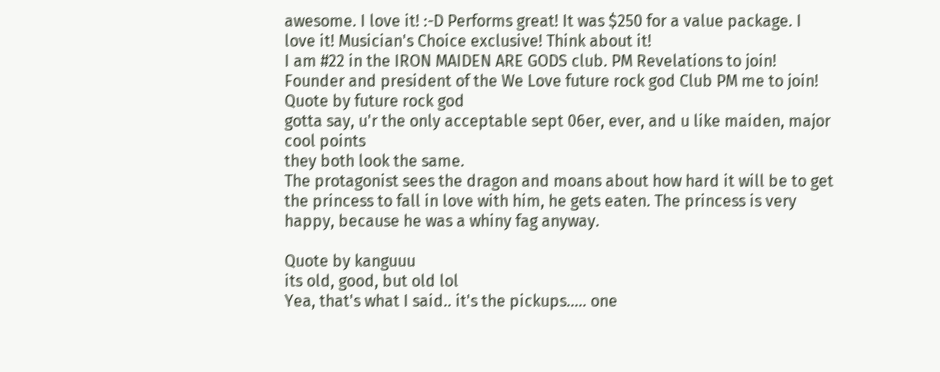awesome. I love it! :-D Performs great! It was $250 for a value package. I love it! Musician's Choice exclusive! Think about it!
I am #22 in the IRON MAIDEN ARE GODS club. PM Revelations to join! Founder and president of the We Love future rock god Club PM me to join!
Quote by future rock god
gotta say, u'r the only acceptable sept 06er, ever, and u like maiden, major cool points
they both look the same.
The protagonist sees the dragon and moans about how hard it will be to get the princess to fall in love with him, he gets eaten. The princess is very happy, because he was a whiny fag anyway.

Quote by kanguuu
its old, good, but old lol
Yea, that's what I said.. it's the pickups..... one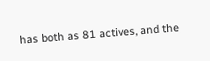has both as 81 actives, and the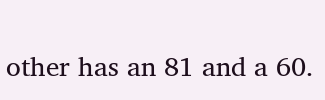other has an 81 and a 60.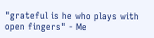"grateful is he who plays with open fingers" - Me